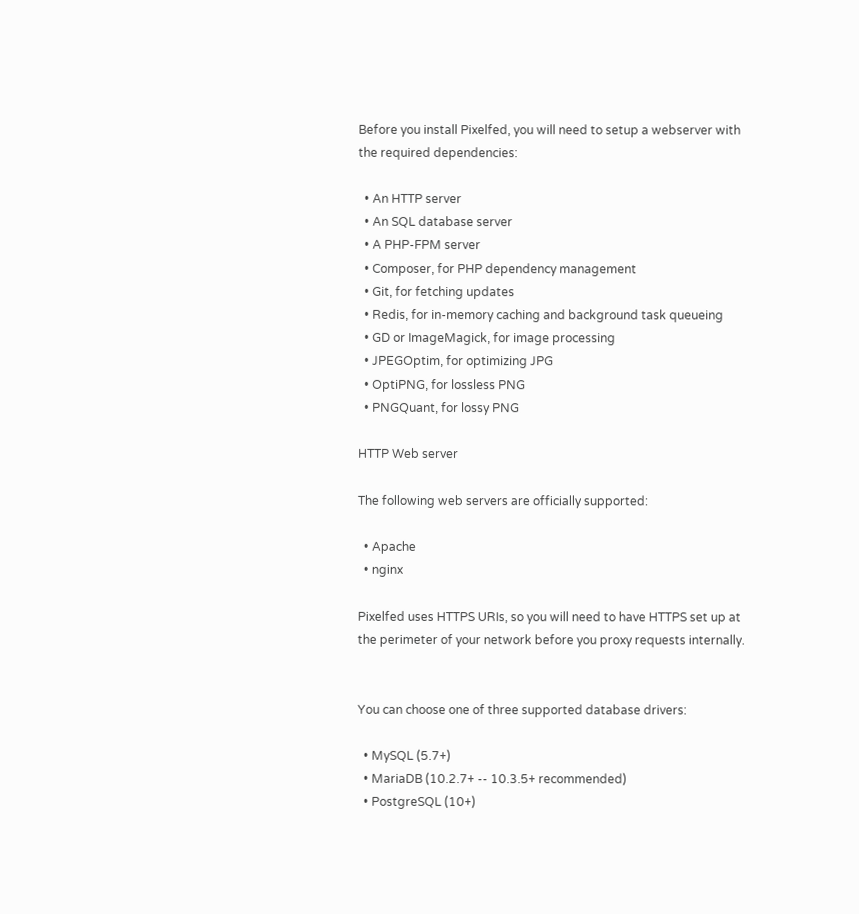Before you install Pixelfed, you will need to setup a webserver with the required dependencies:

  • An HTTP server
  • An SQL database server
  • A PHP-FPM server
  • Composer, for PHP dependency management
  • Git, for fetching updates
  • Redis, for in-memory caching and background task queueing
  • GD or ImageMagick, for image processing
  • JPEGOptim, for optimizing JPG
  • OptiPNG, for lossless PNG
  • PNGQuant, for lossy PNG

HTTP Web server

The following web servers are officially supported:

  • Apache
  • nginx

Pixelfed uses HTTPS URIs, so you will need to have HTTPS set up at the perimeter of your network before you proxy requests internally.


You can choose one of three supported database drivers:

  • MySQL (5.7+)
  • MariaDB (10.2.7+ -- 10.3.5+ recommended)
  • PostgreSQL (10+)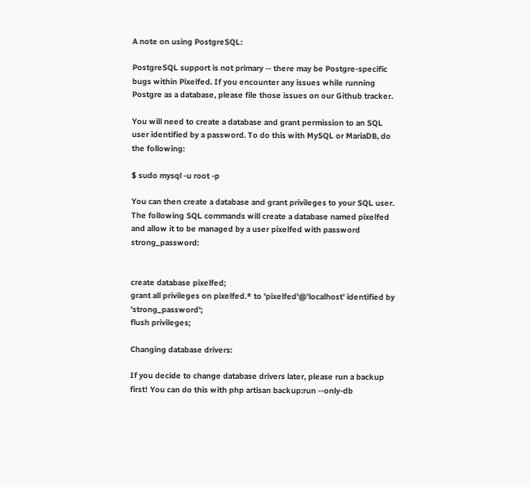A note on using PostgreSQL:

PostgreSQL support is not primary -- there may be Postgre-specific bugs within Pixelfed. If you encounter any issues while running Postgre as a database, please file those issues on our Github tracker.

You will need to create a database and grant permission to an SQL user identified by a password. To do this with MySQL or MariaDB, do the following:

$ sudo mysql -u root -p

You can then create a database and grant privileges to your SQL user. The following SQL commands will create a database named pixelfed and allow it to be managed by a user pixelfed with password strong_password:


create database pixelfed;
grant all privileges on pixelfed.* to 'pixelfed'@'localhost' identified by 'strong_password';
flush privileges;

Changing database drivers:

If you decide to change database drivers later, please run a backup first! You can do this with php artisan backup:run --only-db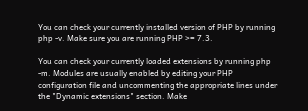You can check your currently installed version of PHP by running php -v. Make sure you are running PHP >= 7.3.

You can check your currently loaded extensions by running php -m. Modules are usually enabled by editing your PHP configuration file and uncommenting the appropriate lines under the "Dynamic extensions" section. Make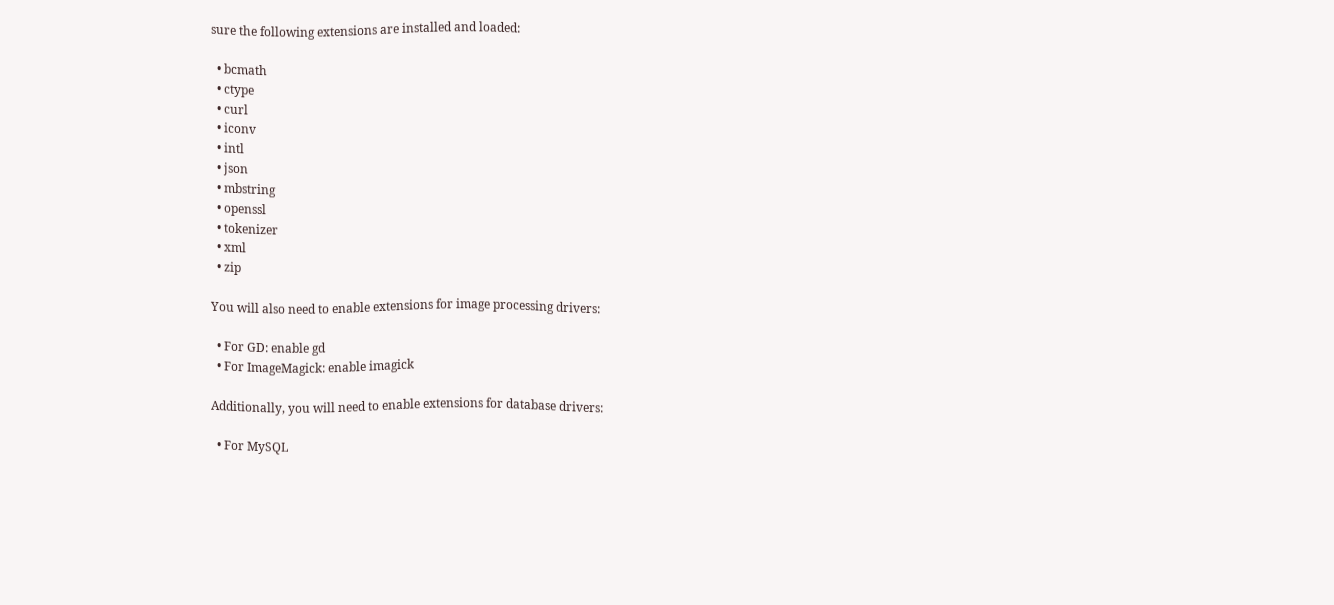sure the following extensions are installed and loaded:

  • bcmath
  • ctype
  • curl
  • iconv
  • intl
  • json
  • mbstring
  • openssl
  • tokenizer
  • xml
  • zip

You will also need to enable extensions for image processing drivers:

  • For GD: enable gd
  • For ImageMagick: enable imagick

Additionally, you will need to enable extensions for database drivers:

  • For MySQL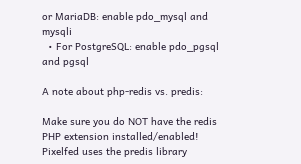or MariaDB: enable pdo_mysql and mysqli
  • For PostgreSQL: enable pdo_pgsql and pgsql

A note about php-redis vs. predis:

Make sure you do NOT have the redis PHP extension installed/enabled! Pixelfed uses the predis library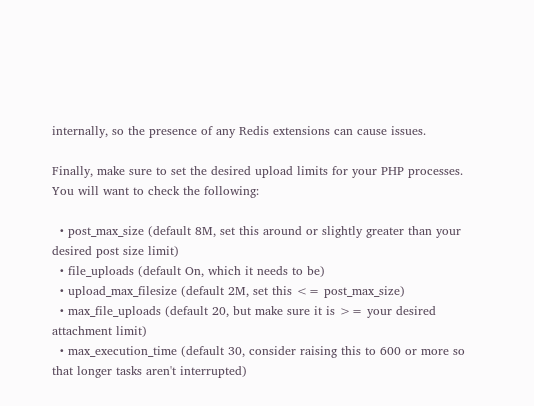internally, so the presence of any Redis extensions can cause issues.

Finally, make sure to set the desired upload limits for your PHP processes. You will want to check the following:

  • post_max_size (default 8M, set this around or slightly greater than your desired post size limit)
  • file_uploads (default On, which it needs to be)
  • upload_max_filesize (default 2M, set this <= post_max_size)
  • max_file_uploads (default 20, but make sure it is >= your desired attachment limit)
  • max_execution_time (default 30, consider raising this to 600 or more so that longer tasks aren't interrupted)